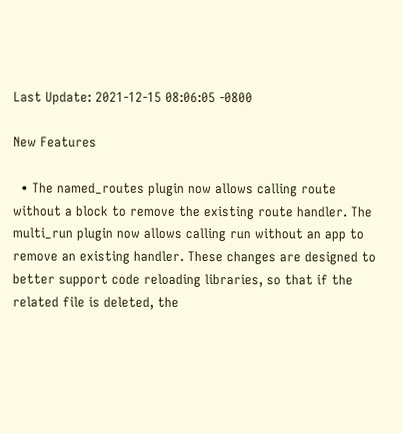Last Update: 2021-12-15 08:06:05 -0800

New Features

  • The named_routes plugin now allows calling route without a block to remove the existing route handler. The multi_run plugin now allows calling run without an app to remove an existing handler. These changes are designed to better support code reloading libraries, so that if the related file is deleted, the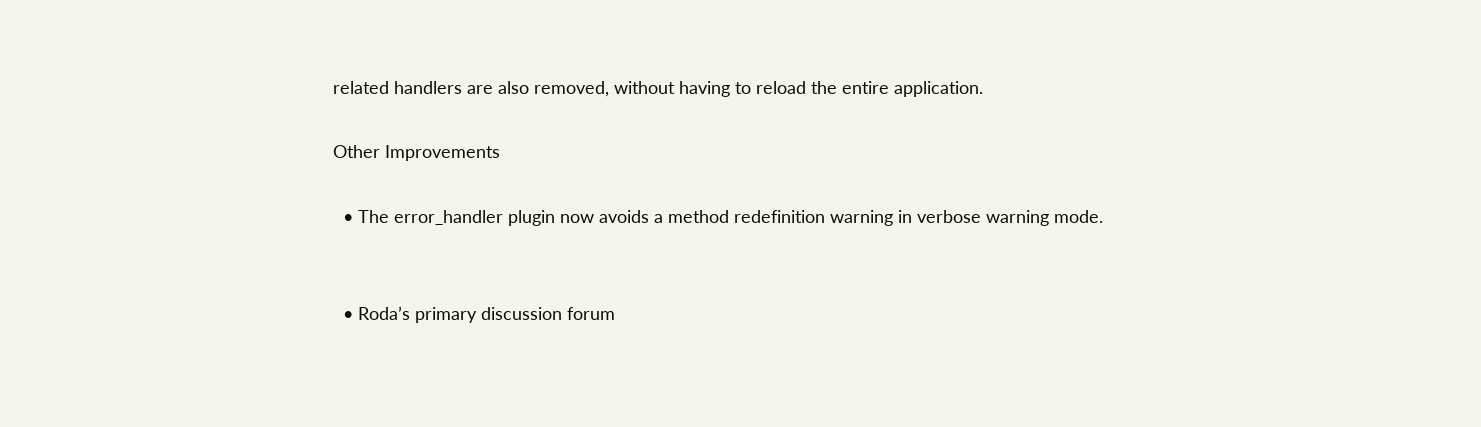related handlers are also removed, without having to reload the entire application.

Other Improvements

  • The error_handler plugin now avoids a method redefinition warning in verbose warning mode.


  • Roda’s primary discussion forum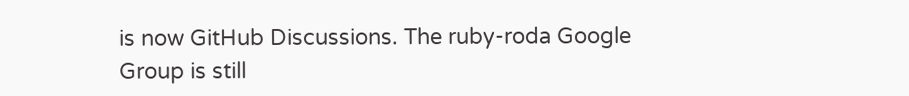is now GitHub Discussions. The ruby-roda Google Group is still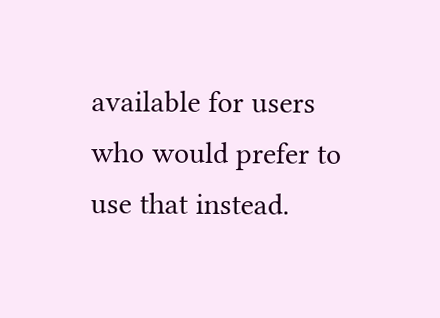available for users who would prefer to use that instead.